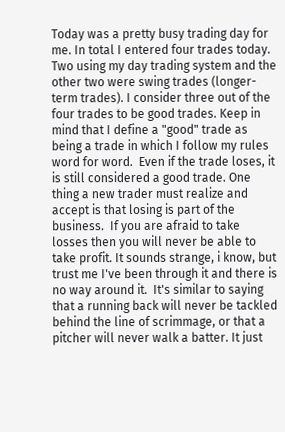Today was a pretty busy trading day for me. In total I entered four trades today. Two using my day trading system and the other two were swing trades (longer-term trades). I consider three out of the four trades to be good trades. Keep in mind that I define a "good" trade as being a trade in which I follow my rules word for word.  Even if the trade loses, it is still considered a good trade. One thing a new trader must realize and accept is that losing is part of the business.  If you are afraid to take losses then you will never be able to take profit. It sounds strange, i know, but trust me I've been through it and there is no way around it.  It's similar to saying that a running back will never be tackled behind the line of scrimmage, or that a pitcher will never walk a batter. It just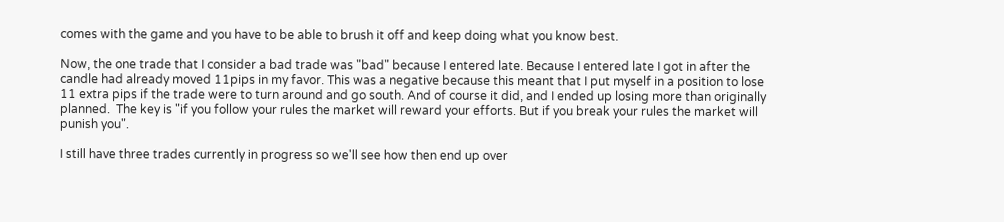comes with the game and you have to be able to brush it off and keep doing what you know best.

Now, the one trade that I consider a bad trade was "bad" because I entered late. Because I entered late I got in after the candle had already moved 11pips in my favor. This was a negative because this meant that I put myself in a position to lose 11 extra pips if the trade were to turn around and go south. And of course it did, and I ended up losing more than originally planned.  The key is "if you follow your rules the market will reward your efforts. But if you break your rules the market will punish you".

I still have three trades currently in progress so we'll see how then end up over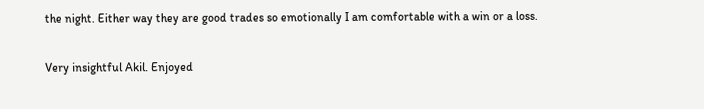the night. Either way they are good trades so emotionally I am comfortable with a win or a loss.

Very insightful Akil. Enjoyed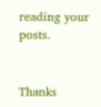reading your posts.


Thanks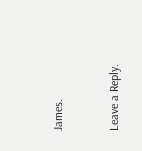James.


Leave a Reply.